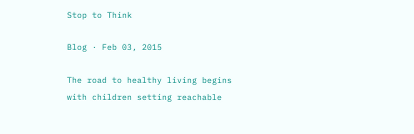Stop to Think

Blog · Feb 03, 2015

The road to healthy living begins with children setting reachable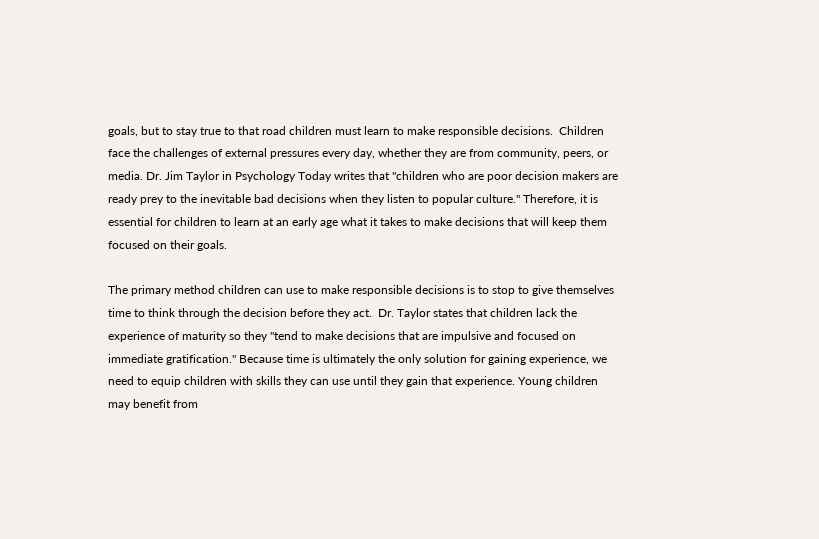goals, but to stay true to that road children must learn to make responsible decisions.  Children face the challenges of external pressures every day, whether they are from community, peers, or media. Dr. Jim Taylor in Psychology Today writes that "children who are poor decision makers are ready prey to the inevitable bad decisions when they listen to popular culture." Therefore, it is essential for children to learn at an early age what it takes to make decisions that will keep them focused on their goals.

The primary method children can use to make responsible decisions is to stop to give themselves time to think through the decision before they act.  Dr. Taylor states that children lack the experience of maturity so they "tend to make decisions that are impulsive and focused on immediate gratification." Because time is ultimately the only solution for gaining experience, we need to equip children with skills they can use until they gain that experience. Young children may benefit from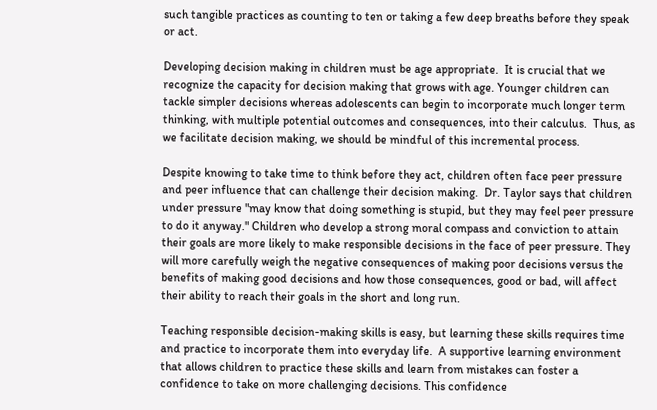such tangible practices as counting to ten or taking a few deep breaths before they speak or act.

Developing decision making in children must be age appropriate.  It is crucial that we recognize the capacity for decision making that grows with age. Younger children can tackle simpler decisions whereas adolescents can begin to incorporate much longer term thinking, with multiple potential outcomes and consequences, into their calculus.  Thus, as we facilitate decision making, we should be mindful of this incremental process.

Despite knowing to take time to think before they act, children often face peer pressure and peer influence that can challenge their decision making.  Dr. Taylor says that children under pressure "may know that doing something is stupid, but they may feel peer pressure to do it anyway." Children who develop a strong moral compass and conviction to attain their goals are more likely to make responsible decisions in the face of peer pressure. They will more carefully weigh the negative consequences of making poor decisions versus the benefits of making good decisions and how those consequences, good or bad, will affect their ability to reach their goals in the short and long run.

Teaching responsible decision-making skills is easy, but learning these skills requires time and practice to incorporate them into everyday life.  A supportive learning environment that allows children to practice these skills and learn from mistakes can foster a confidence to take on more challenging decisions. This confidence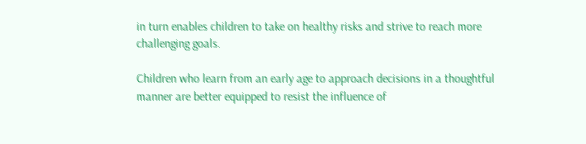in turn enables children to take on healthy risks and strive to reach more challenging goals.

Children who learn from an early age to approach decisions in a thoughtful manner are better equipped to resist the influence of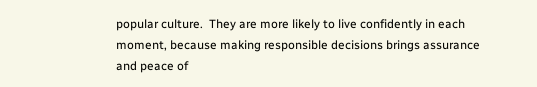popular culture.  They are more likely to live confidently in each moment, because making responsible decisions brings assurance and peace of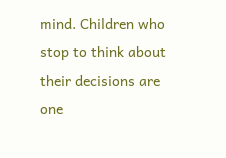mind. Children who stop to think about their decisions are one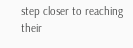step closer to reaching their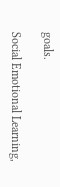goals.

Social Emotional Learning,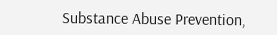Substance Abuse Prevention,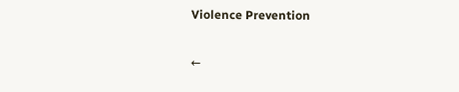Violence Prevention

←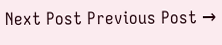Next Post Previous Post →